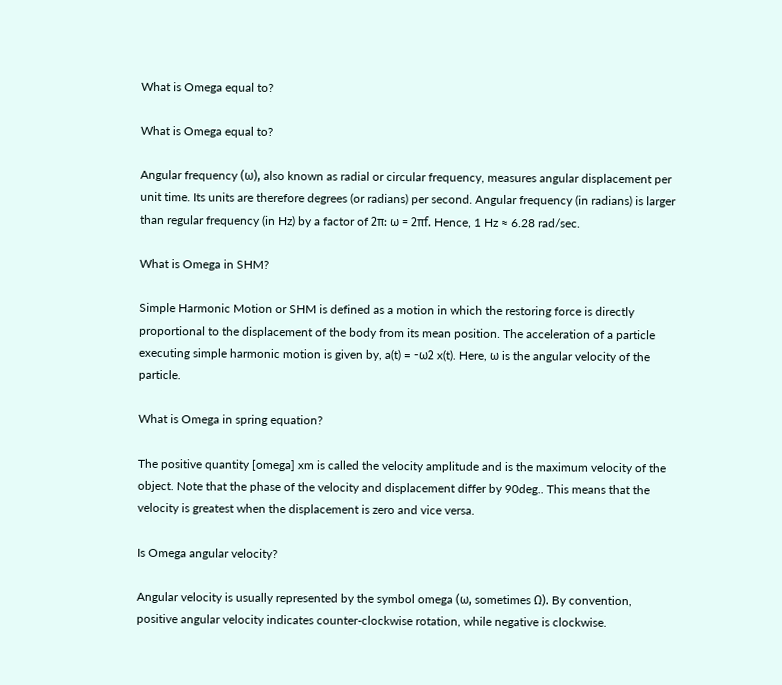What is Omega equal to?

What is Omega equal to?

Angular frequency (ω), also known as radial or circular frequency, measures angular displacement per unit time. Its units are therefore degrees (or radians) per second. Angular frequency (in radians) is larger than regular frequency (in Hz) by a factor of 2π: ω = 2πf. Hence, 1 Hz ≈ 6.28 rad/sec.

What is Omega in SHM?

Simple Harmonic Motion or SHM is defined as a motion in which the restoring force is directly proportional to the displacement of the body from its mean position. The acceleration of a particle executing simple harmonic motion is given by, a(t) = -ω2 x(t). Here, ω is the angular velocity of the particle.

What is Omega in spring equation?

The positive quantity [omega] xm is called the velocity amplitude and is the maximum velocity of the object. Note that the phase of the velocity and displacement differ by 90deg.. This means that the velocity is greatest when the displacement is zero and vice versa.

Is Omega angular velocity?

Angular velocity is usually represented by the symbol omega (ω, sometimes Ω). By convention, positive angular velocity indicates counter-clockwise rotation, while negative is clockwise.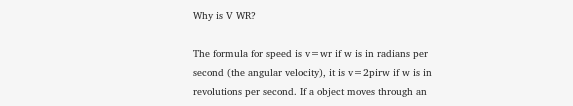Why is V WR?

The formula for speed is v=wr if w is in radians per second (the angular velocity), it is v=2pirw if w is in revolutions per second. If a object moves through an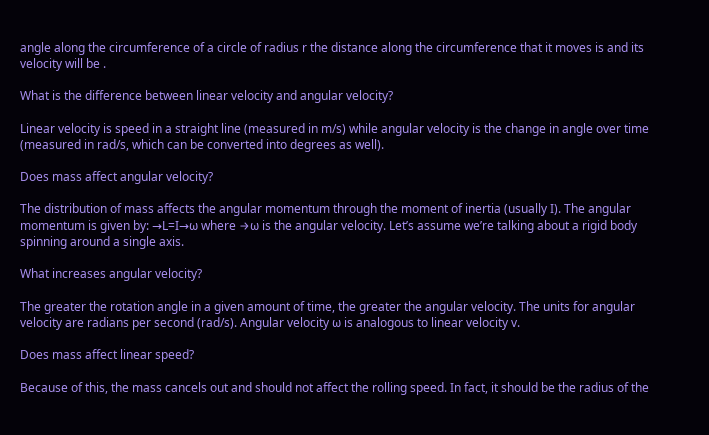angle along the circumference of a circle of radius r the distance along the circumference that it moves is and its velocity will be .

What is the difference between linear velocity and angular velocity?

Linear velocity is speed in a straight line (measured in m/s) while angular velocity is the change in angle over time (measured in rad/s, which can be converted into degrees as well).

Does mass affect angular velocity?

The distribution of mass affects the angular momentum through the moment of inertia (usually I). The angular momentum is given by: →L=I→ω where →ω is the angular velocity. Let’s assume we’re talking about a rigid body spinning around a single axis.

What increases angular velocity?

The greater the rotation angle in a given amount of time, the greater the angular velocity. The units for angular velocity are radians per second (rad/s). Angular velocity ω is analogous to linear velocity v.

Does mass affect linear speed?

Because of this, the mass cancels out and should not affect the rolling speed. In fact, it should be the radius of the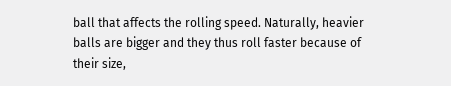ball that affects the rolling speed. Naturally, heavier balls are bigger and they thus roll faster because of their size,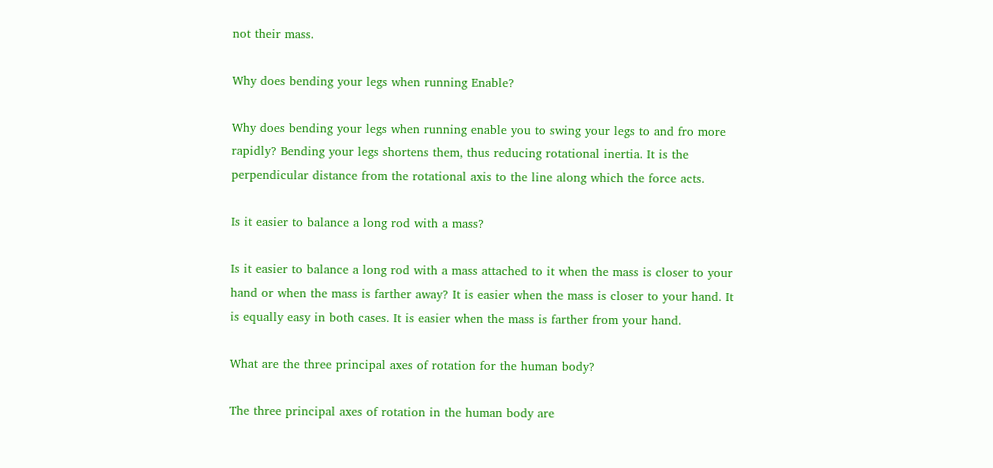not their mass.

Why does bending your legs when running Enable?

Why does bending your legs when running enable you to swing your legs to and fro more rapidly? Bending your legs shortens them, thus reducing rotational inertia. It is the perpendicular distance from the rotational axis to the line along which the force acts.

Is it easier to balance a long rod with a mass?

Is it easier to balance a long rod with a mass attached to it when the mass is closer to your hand or when the mass is farther away? It is easier when the mass is closer to your hand. It is equally easy in both cases. It is easier when the mass is farther from your hand.

What are the three principal axes of rotation for the human body?

The three principal axes of rotation in the human body are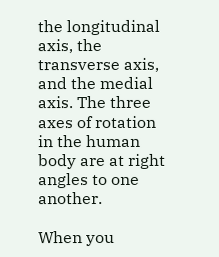the longitudinal axis, the transverse axis, and the medial axis. The three axes of rotation in the human body are at right angles to one another.

When you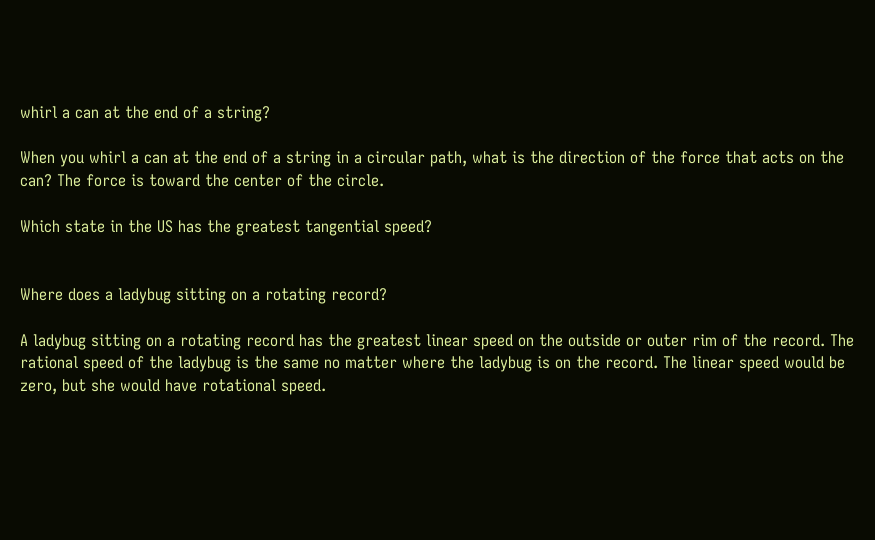whirl a can at the end of a string?

When you whirl a can at the end of a string in a circular path, what is the direction of the force that acts on the can? The force is toward the center of the circle.

Which state in the US has the greatest tangential speed?


Where does a ladybug sitting on a rotating record?

A ladybug sitting on a rotating record has the greatest linear speed on the outside or outer rim of the record. The rational speed of the ladybug is the same no matter where the ladybug is on the record. The linear speed would be zero, but she would have rotational speed.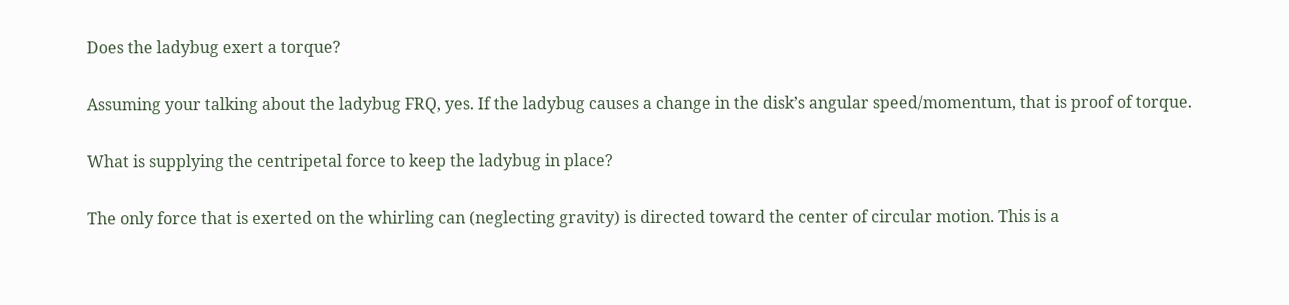Does the ladybug exert a torque?

Assuming your talking about the ladybug FRQ, yes. If the ladybug causes a change in the disk’s angular speed/momentum, that is proof of torque.

What is supplying the centripetal force to keep the ladybug in place?

The only force that is exerted on the whirling can (neglecting gravity) is directed toward the center of circular motion. This is a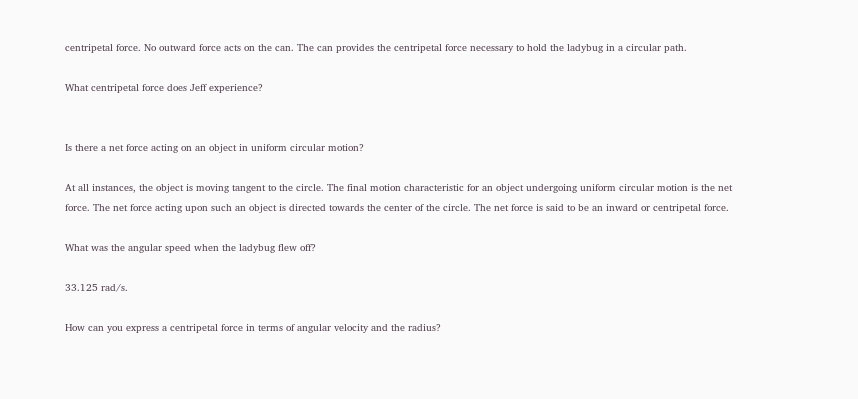centripetal force. No outward force acts on the can. The can provides the centripetal force necessary to hold the ladybug in a circular path.

What centripetal force does Jeff experience?


Is there a net force acting on an object in uniform circular motion?

At all instances, the object is moving tangent to the circle. The final motion characteristic for an object undergoing uniform circular motion is the net force. The net force acting upon such an object is directed towards the center of the circle. The net force is said to be an inward or centripetal force.

What was the angular speed when the ladybug flew off?

33.125 rad/s.

How can you express a centripetal force in terms of angular velocity and the radius?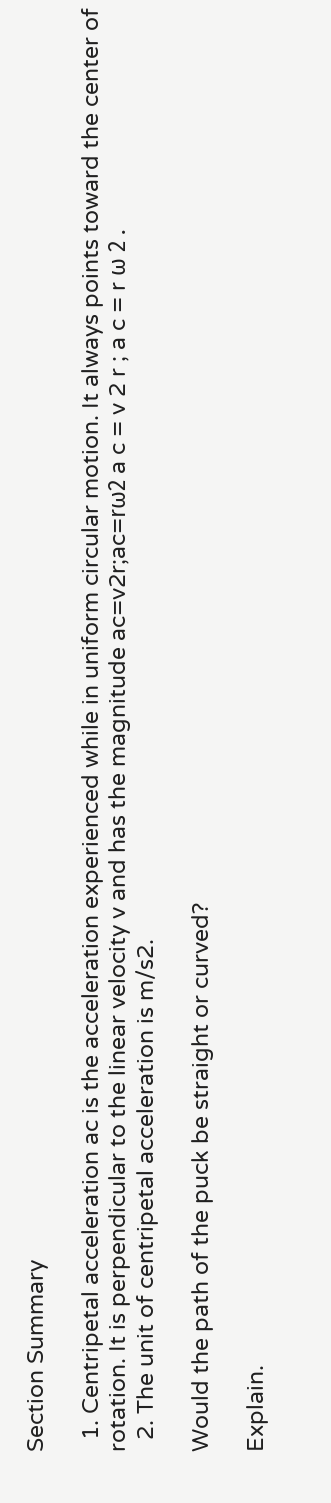Section Summary

  1. Centripetal acceleration ac is the acceleration experienced while in uniform circular motion. It always points toward the center of rotation. It is perpendicular to the linear velocity v and has the magnitude ac=v2r;ac=rω2 a c = v 2 r ; a c = r ω 2 .
  2. The unit of centripetal acceleration is m/s2.

Would the path of the puck be straight or curved?

Explain.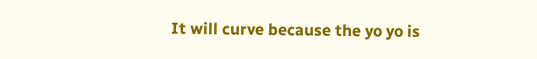It will curve because the yo yo is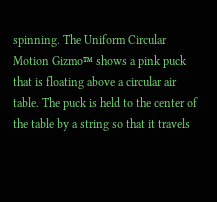spinning. The Uniform Circular Motion Gizmo™ shows a pink puck that is floating above a circular air table. The puck is held to the center of the table by a string so that it travels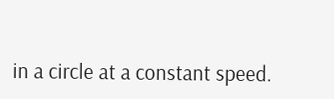in a circle at a constant speed.